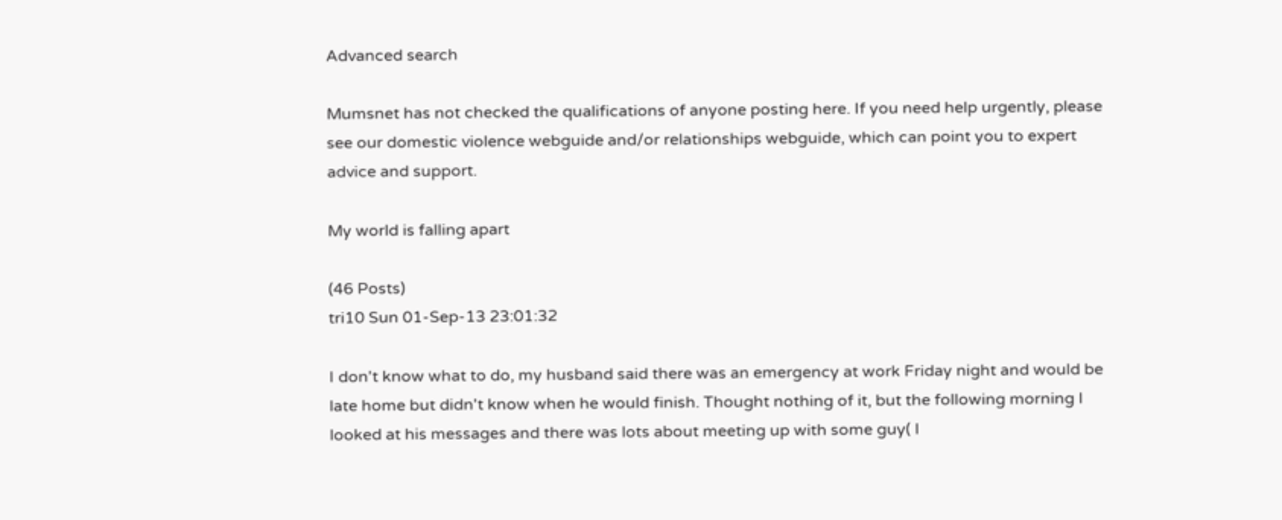Advanced search

Mumsnet has not checked the qualifications of anyone posting here. If you need help urgently, please see our domestic violence webguide and/or relationships webguide, which can point you to expert advice and support.

My world is falling apart

(46 Posts)
tri10 Sun 01-Sep-13 23:01:32

I don't know what to do, my husband said there was an emergency at work Friday night and would be late home but didn't know when he would finish. Thought nothing of it, but the following morning I looked at his messages and there was lots about meeting up with some guy( I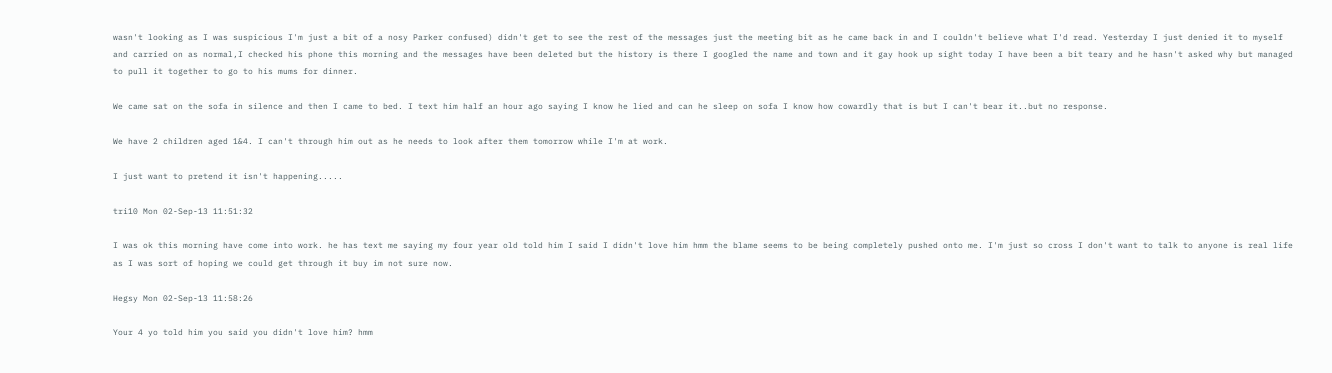wasn't looking as I was suspicious I'm just a bit of a nosy Parker confused) didn't get to see the rest of the messages just the meeting bit as he came back in and I couldn't believe what I'd read. Yesterday I just denied it to myself and carried on as normal,I checked his phone this morning and the messages have been deleted but the history is there I googled the name and town and it gay hook up sight today I have been a bit teary and he hasn't asked why but managed to pull it together to go to his mums for dinner.

We came sat on the sofa in silence and then I came to bed. I text him half an hour ago saying I know he lied and can he sleep on sofa I know how cowardly that is but I can't bear it..but no response.

We have 2 children aged 1&4. I can't through him out as he needs to look after them tomorrow while I'm at work.

I just want to pretend it isn't happening.....

tri10 Mon 02-Sep-13 11:51:32

I was ok this morning have come into work. he has text me saying my four year old told him I said I didn't love him hmm the blame seems to be being completely pushed onto me. I'm just so cross I don't want to talk to anyone is real life as I was sort of hoping we could get through it buy im not sure now.

Hegsy Mon 02-Sep-13 11:58:26

Your 4 yo told him you said you didn't love him? hmm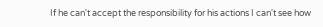If he can't accept the responsibility for his actions I can't see how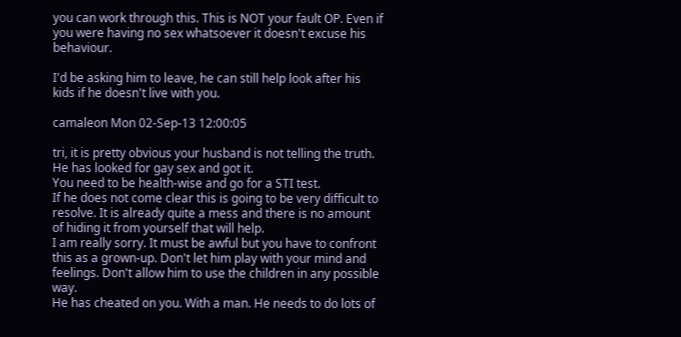you can work through this. This is NOT your fault OP. Even if you were having no sex whatsoever it doesn't excuse his behaviour.

I'd be asking him to leave, he can still help look after his kids if he doesn't live with you.

camaleon Mon 02-Sep-13 12:00:05

tri, it is pretty obvious your husband is not telling the truth. He has looked for gay sex and got it.
You need to be health-wise and go for a STI test.
If he does not come clear this is going to be very difficult to resolve. It is already quite a mess and there is no amount of hiding it from yourself that will help.
I am really sorry. It must be awful but you have to confront this as a grown-up. Don't let him play with your mind and feelings. Don't allow him to use the children in any possible way.
He has cheated on you. With a man. He needs to do lots of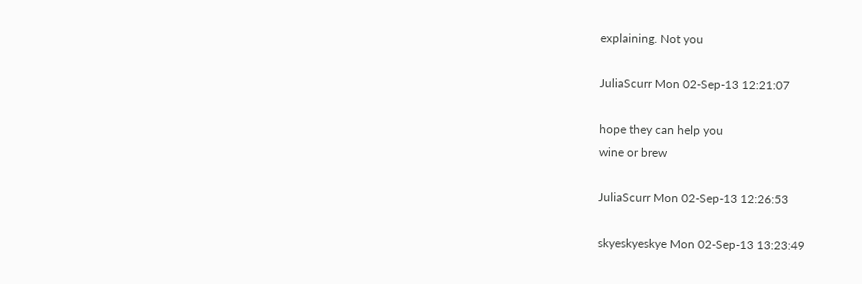explaining. Not you

JuliaScurr Mon 02-Sep-13 12:21:07

hope they can help you
wine or brew

JuliaScurr Mon 02-Sep-13 12:26:53

skyeskyeskye Mon 02-Sep-13 13:23:49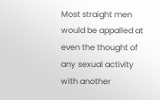Most straight men would be appalled at even the thought of any sexual activity with another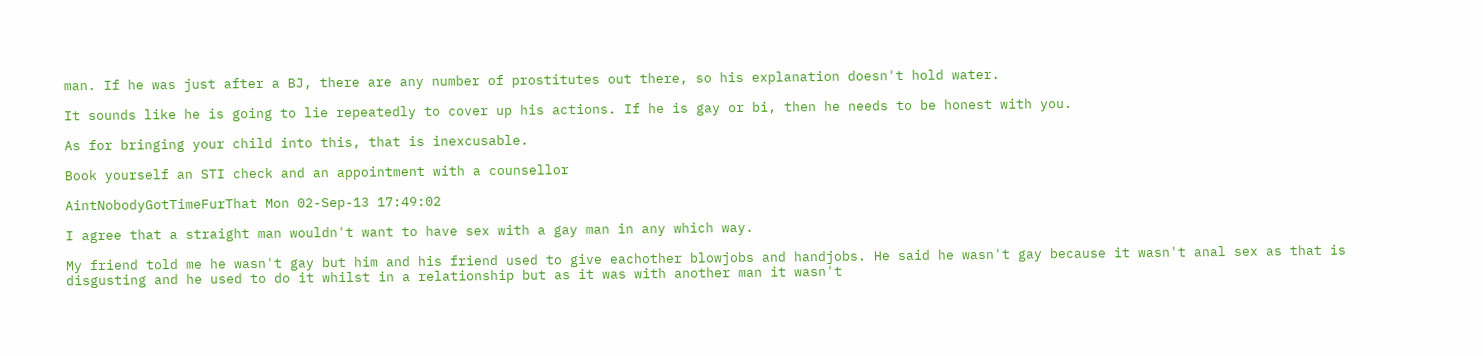man. If he was just after a BJ, there are any number of prostitutes out there, so his explanation doesn't hold water.

It sounds like he is going to lie repeatedly to cover up his actions. If he is gay or bi, then he needs to be honest with you.

As for bringing your child into this, that is inexcusable.

Book yourself an STI check and an appointment with a counsellor

AintNobodyGotTimeFurThat Mon 02-Sep-13 17:49:02

I agree that a straight man wouldn't want to have sex with a gay man in any which way.

My friend told me he wasn't gay but him and his friend used to give eachother blowjobs and handjobs. He said he wasn't gay because it wasn't anal sex as that is disgusting and he used to do it whilst in a relationship but as it was with another man it wasn't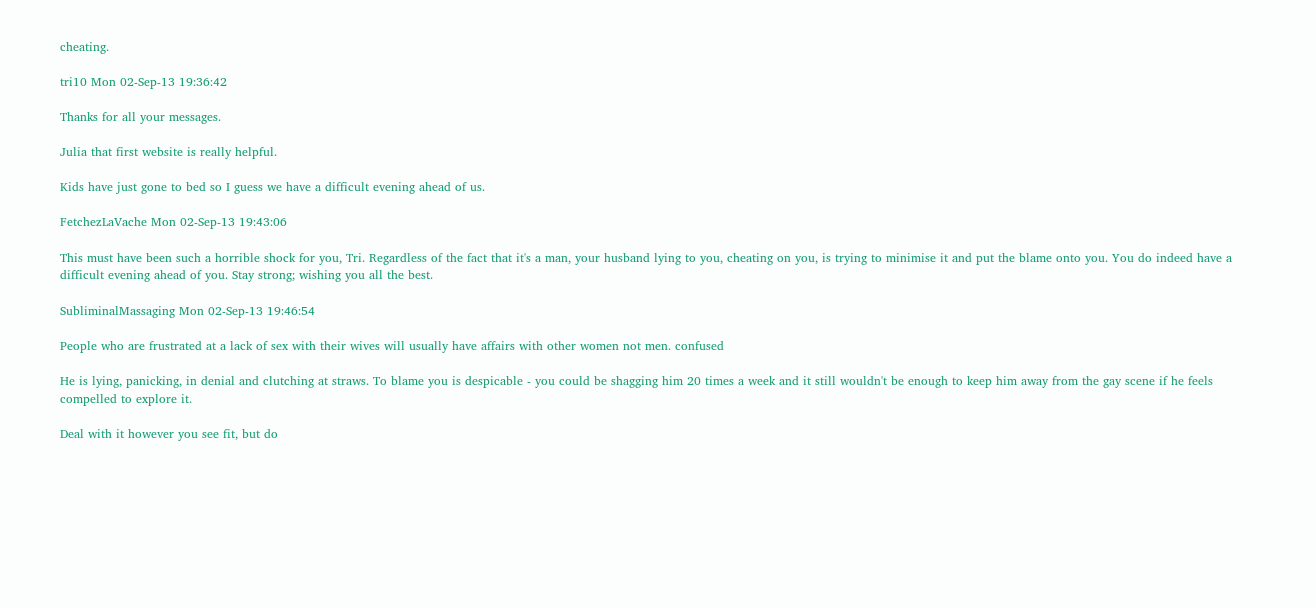cheating.

tri10 Mon 02-Sep-13 19:36:42

Thanks for all your messages.

Julia that first website is really helpful.

Kids have just gone to bed so I guess we have a difficult evening ahead of us.

FetchezLaVache Mon 02-Sep-13 19:43:06

This must have been such a horrible shock for you, Tri. Regardless of the fact that it's a man, your husband lying to you, cheating on you, is trying to minimise it and put the blame onto you. You do indeed have a difficult evening ahead of you. Stay strong; wishing you all the best.

SubliminalMassaging Mon 02-Sep-13 19:46:54

People who are frustrated at a lack of sex with their wives will usually have affairs with other women not men. confused

He is lying, panicking, in denial and clutching at straws. To blame you is despicable - you could be shagging him 20 times a week and it still wouldn't be enough to keep him away from the gay scene if he feels compelled to explore it.

Deal with it however you see fit, but do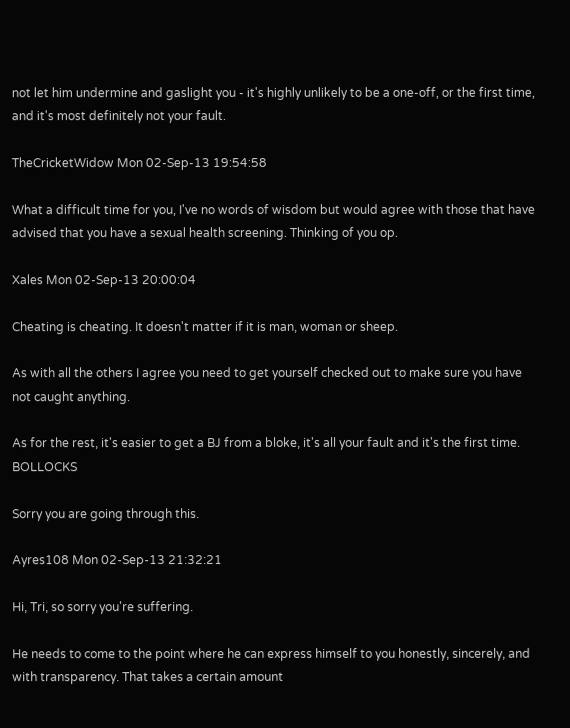not let him undermine and gaslight you - it's highly unlikely to be a one-off, or the first time, and it's most definitely not your fault.

TheCricketWidow Mon 02-Sep-13 19:54:58

What a difficult time for you, I've no words of wisdom but would agree with those that have advised that you have a sexual health screening. Thinking of you op.

Xales Mon 02-Sep-13 20:00:04

Cheating is cheating. It doesn't matter if it is man, woman or sheep.

As with all the others I agree you need to get yourself checked out to make sure you have not caught anything.

As for the rest, it's easier to get a BJ from a bloke, it's all your fault and it's the first time. BOLLOCKS

Sorry you are going through this.

Ayres108 Mon 02-Sep-13 21:32:21

Hi, Tri, so sorry you're suffering.

He needs to come to the point where he can express himself to you honestly, sincerely, and with transparency. That takes a certain amount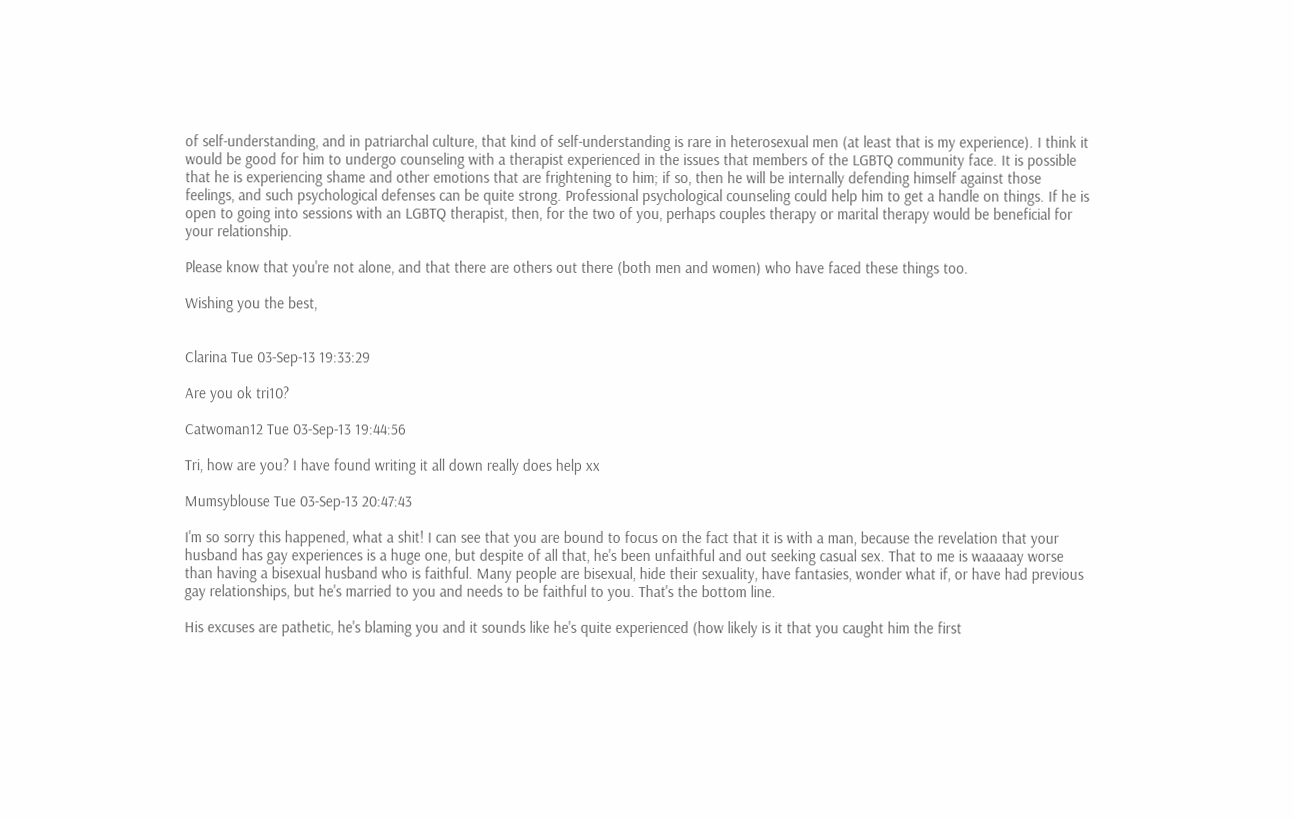of self-understanding, and in patriarchal culture, that kind of self-understanding is rare in heterosexual men (at least that is my experience). I think it would be good for him to undergo counseling with a therapist experienced in the issues that members of the LGBTQ community face. It is possible that he is experiencing shame and other emotions that are frightening to him; if so, then he will be internally defending himself against those feelings, and such psychological defenses can be quite strong. Professional psychological counseling could help him to get a handle on things. If he is open to going into sessions with an LGBTQ therapist, then, for the two of you, perhaps couples therapy or marital therapy would be beneficial for your relationship.

Please know that you're not alone, and that there are others out there (both men and women) who have faced these things too.

Wishing you the best,


Clarina Tue 03-Sep-13 19:33:29

Are you ok tri10?

Catwoman12 Tue 03-Sep-13 19:44:56

Tri, how are you? I have found writing it all down really does help xx

Mumsyblouse Tue 03-Sep-13 20:47:43

I'm so sorry this happened, what a shit! I can see that you are bound to focus on the fact that it is with a man, because the revelation that your husband has gay experiences is a huge one, but despite of all that, he's been unfaithful and out seeking casual sex. That to me is waaaaay worse than having a bisexual husband who is faithful. Many people are bisexual, hide their sexuality, have fantasies, wonder what if, or have had previous gay relationships, but he's married to you and needs to be faithful to you. That's the bottom line.

His excuses are pathetic, he's blaming you and it sounds like he's quite experienced (how likely is it that you caught him the first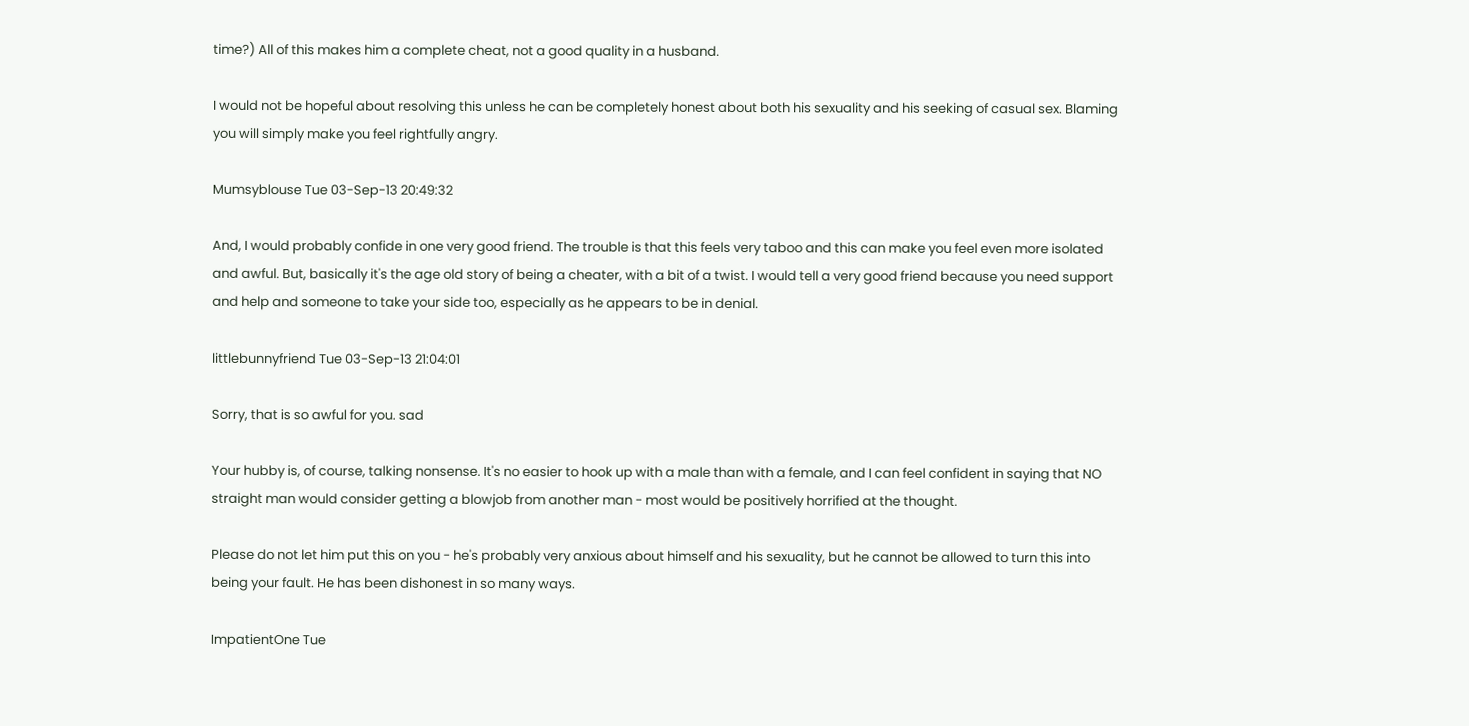time?) All of this makes him a complete cheat, not a good quality in a husband.

I would not be hopeful about resolving this unless he can be completely honest about both his sexuality and his seeking of casual sex. Blaming you will simply make you feel rightfully angry.

Mumsyblouse Tue 03-Sep-13 20:49:32

And, I would probably confide in one very good friend. The trouble is that this feels very taboo and this can make you feel even more isolated and awful. But, basically it's the age old story of being a cheater, with a bit of a twist. I would tell a very good friend because you need support and help and someone to take your side too, especially as he appears to be in denial.

littlebunnyfriend Tue 03-Sep-13 21:04:01

Sorry, that is so awful for you. sad

Your hubby is, of course, talking nonsense. It's no easier to hook up with a male than with a female, and I can feel confident in saying that NO straight man would consider getting a blowjob from another man - most would be positively horrified at the thought.

Please do not let him put this on you - he's probably very anxious about himself and his sexuality, but he cannot be allowed to turn this into being your fault. He has been dishonest in so many ways.

ImpatientOne Tue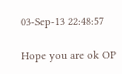03-Sep-13 22:48:57

Hope you are ok OP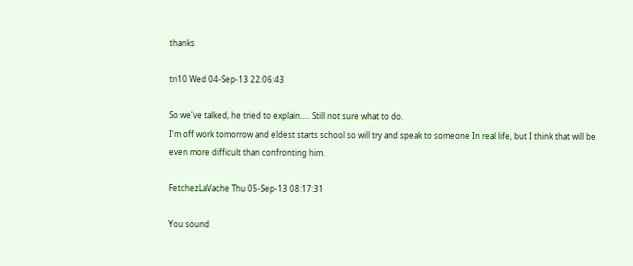thanks

tri10 Wed 04-Sep-13 22:06:43

So we've talked, he tried to explain..... Still not sure what to do.
I'm off work tomorrow and eldest starts school so will try and speak to someone In real life, but I think that will be even more difficult than confronting him.

FetchezLaVache Thu 05-Sep-13 08:17:31

You sound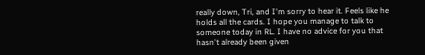really down, Tri, and I'm sorry to hear it. Feels like he holds all the cards. I hope you manage to talk to someone today in RL. I have no advice for you that hasn't already been given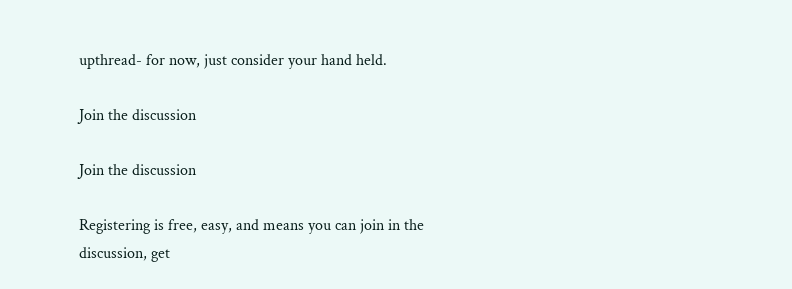upthread- for now, just consider your hand held.

Join the discussion

Join the discussion

Registering is free, easy, and means you can join in the discussion, get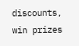discounts, win prizes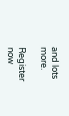and lots more.

Register now